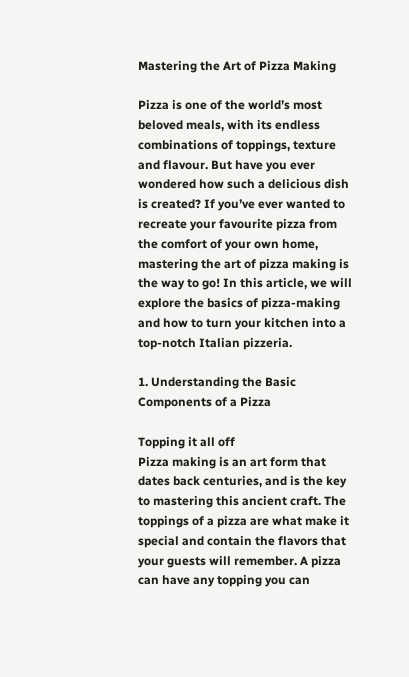Mastering the Art of Pizza Making

Pizza is one of the world’s most beloved meals, with its endless combinations of toppings, texture and flavour. But have you ever wondered how such a delicious dish is created? If you’ve ever wanted to recreate your favourite pizza from the comfort of your own home, mastering the art of pizza making is the way to go! In this article, we will explore the basics of pizza-making and how to turn your kitchen into a top-notch Italian pizzeria.

1. Understanding the Basic Components of a Pizza

Topping it all off
Pizza making is an art form that dates back centuries, and is the key to mastering this ancient craft. The toppings of a pizza are what make it special and contain the flavors that your guests will remember. A pizza can have any topping you can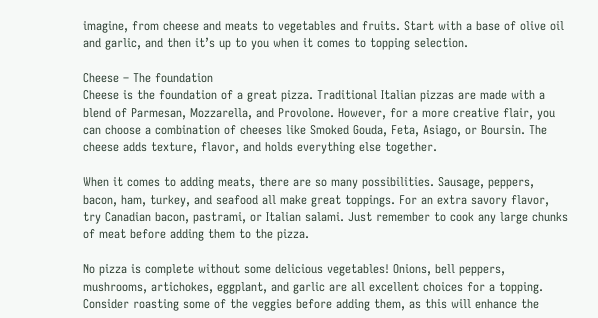imagine, from cheese and meats to vegetables and fruits. Start with a base of olive oil and garlic, and then it’s up to you when it comes to topping selection.

Cheese – The foundation
Cheese is the foundation of a great pizza. Traditional Italian pizzas are made with a blend of Parmesan, Mozzarella, and Provolone. However, for a more creative flair, you can choose a combination of cheeses like Smoked Gouda, Feta, Asiago, or Boursin. The cheese adds texture, flavor, and holds everything else together.

When it comes to adding meats, there are so many possibilities. Sausage, peppers, bacon, ham, turkey, and seafood all make great toppings. For an extra savory flavor, try Canadian bacon, pastrami, or Italian salami. Just remember to cook any large chunks of meat before adding them to the pizza.

No pizza is complete without some delicious vegetables! Onions, bell peppers, mushrooms, artichokes, eggplant, and garlic are all excellent choices for a topping. Consider roasting some of the veggies before adding them, as this will enhance the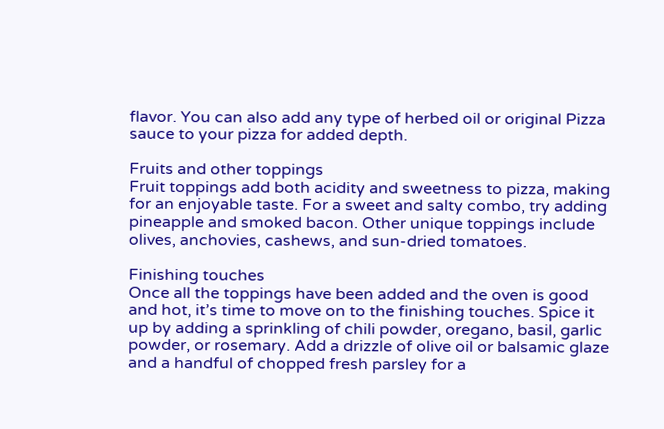flavor. You can also add any type of herbed oil or original Pizza sauce to your pizza for added depth.

Fruits and other toppings
Fruit toppings add both acidity and sweetness to pizza, making for an enjoyable taste. For a sweet and salty combo, try adding pineapple and smoked bacon. Other unique toppings include olives, anchovies, cashews, and sun-dried tomatoes.

Finishing touches
Once all the toppings have been added and the oven is good and hot, it’s time to move on to the finishing touches. Spice it up by adding a sprinkling of chili powder, oregano, basil, garlic powder, or rosemary. Add a drizzle of olive oil or balsamic glaze and a handful of chopped fresh parsley for a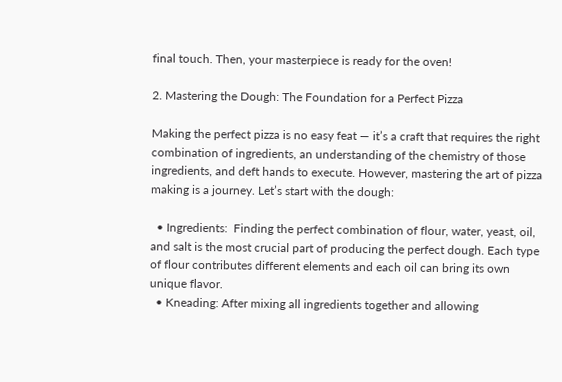final touch. Then, your masterpiece is ready for the oven!

2. Mastering the Dough: The Foundation for a Perfect Pizza

Making the perfect pizza is no easy feat — it’s a craft that requires the right combination of ingredients, an understanding of the chemistry of those ingredients, and deft hands to execute. However, mastering the art of pizza making is a journey. Let’s start with the dough:

  • Ingredients:  Finding the perfect combination of flour, water, yeast, oil, and salt is the most crucial part of producing the perfect dough. Each type of flour contributes different elements and each oil can bring its own unique flavor.
  • Kneading: After mixing all ingredients together and allowing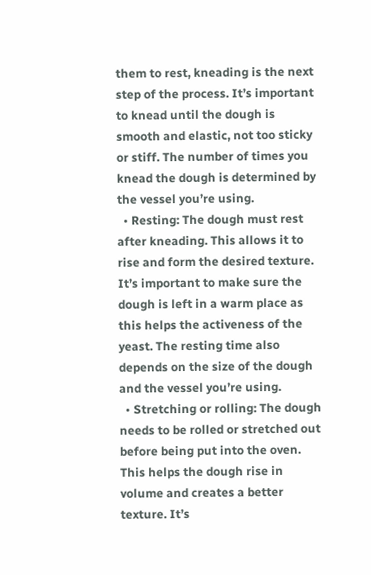them to rest, kneading is the next step of the process. It’s important to knead until the dough is smooth and elastic, not too sticky or stiff. The number of times you knead the dough is determined by the vessel you’re using.
  • Resting: The dough must rest after kneading. This allows it to rise and form the desired texture. It’s important to make sure the dough is left in a warm place as this helps the activeness of the yeast. The resting time also depends on the size of the dough and the vessel you’re using.
  • Stretching or rolling: The dough needs to be rolled or stretched out before being put into the oven. This helps the dough rise in volume and creates a better texture. It’s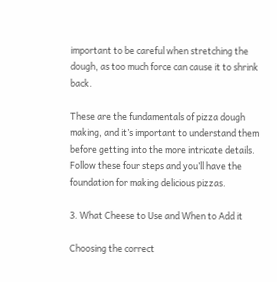important to be careful when stretching the dough, as too much force can cause it to shrink back.

These are the fundamentals of pizza dough making, and it’s important to understand them before getting into the more intricate details. Follow these four steps and you’ll have the foundation for making delicious pizzas.

3. What Cheese to Use and When to Add it

Choosing the correct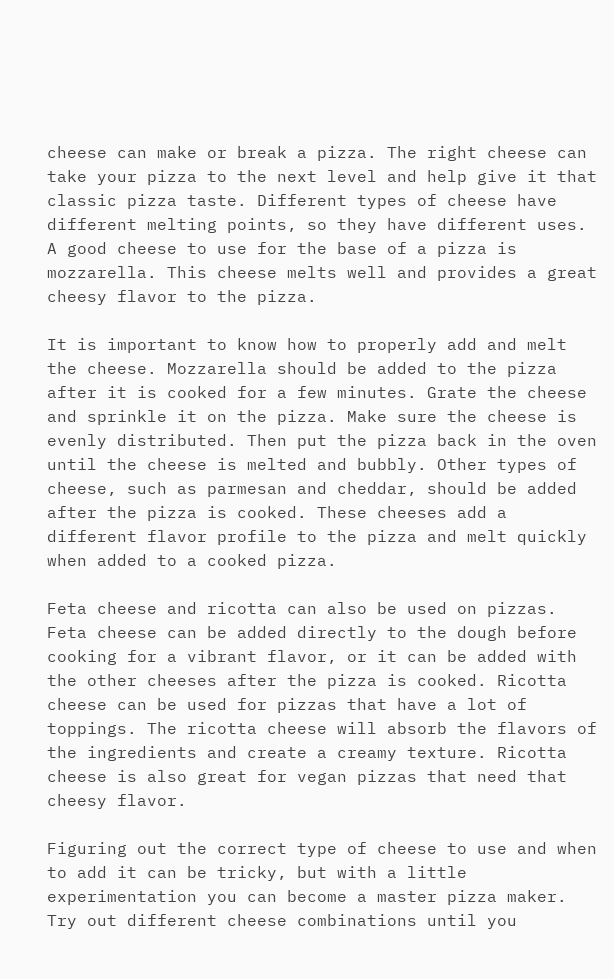cheese can make or break a pizza. The right cheese can take your pizza to the next level and help give it that classic pizza taste. Different types of cheese have different melting points, so they have different uses. A good cheese to use for the base of a pizza is mozzarella. This cheese melts well and provides a great cheesy flavor to the pizza.

It is important to know how to properly add and melt the cheese. Mozzarella should be added to the pizza after it is cooked for a few minutes. Grate the cheese and sprinkle it on the pizza. Make sure the cheese is evenly distributed. Then put the pizza back in the oven until the cheese is melted and bubbly. Other types of cheese, such as parmesan and cheddar, should be added after the pizza is cooked. These cheeses add a different flavor profile to the pizza and melt quickly when added to a cooked pizza.

Feta cheese and ricotta can also be used on pizzas. Feta cheese can be added directly to the dough before cooking for a vibrant flavor, or it can be added with the other cheeses after the pizza is cooked. Ricotta cheese can be used for pizzas that have a lot of toppings. The ricotta cheese will absorb the flavors of the ingredients and create a creamy texture. Ricotta cheese is also great for vegan pizzas that need that cheesy flavor.

Figuring out the correct type of cheese to use and when to add it can be tricky, but with a little experimentation you can become a master pizza maker. Try out different cheese combinations until you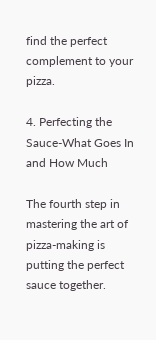find the perfect complement to your pizza.

4. Perfecting the Sauce-What Goes In and How Much

The fourth step in mastering the art of pizza-making is putting the perfect sauce together.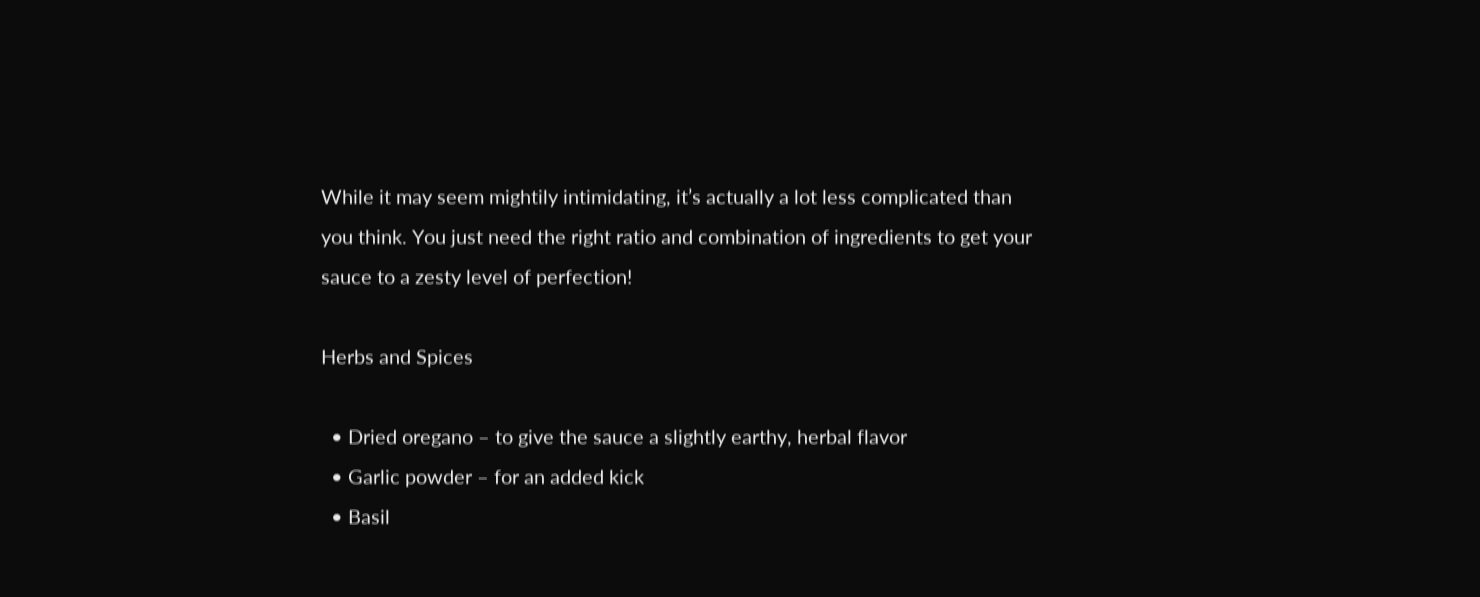While it may seem mightily intimidating, it’s actually a lot less complicated than you think. You just need the right ratio and combination of ingredients to get your sauce to a zesty level of perfection!

Herbs and Spices

  • Dried oregano – to give the sauce a slightly earthy, herbal flavor
  • Garlic powder – for an added kick
  • Basil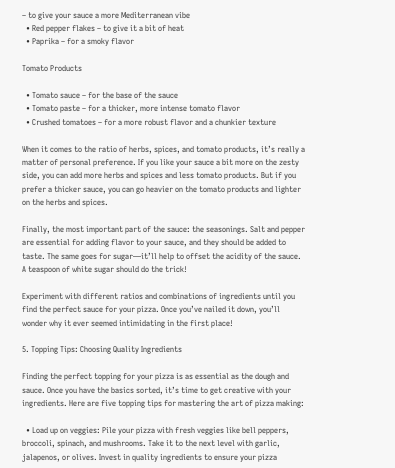– to give your sauce a more Mediterranean vibe
  • Red pepper flakes – to give it a bit of heat
  • Paprika – for a smoky flavor

Tomato Products

  • Tomato sauce – for the base of the sauce
  • Tomato paste – for a thicker, more intense tomato flavor
  • Crushed tomatoes – for a more robust flavor and a chunkier texture

When it comes to the ratio of herbs, spices, and tomato products, it’s really a matter of personal preference. If you like your sauce a bit more on the zesty side, you can add more herbs and spices and less tomato products. But if you prefer a thicker sauce, you can go heavier on the tomato products and lighter on the herbs and spices.

Finally, the most important part of the sauce: the seasonings. Salt and pepper are essential for adding flavor to your sauce, and they should be added to taste. The same goes for sugar—it’ll help to offset the acidity of the sauce. A teaspoon of white sugar should do the trick!

Experiment with different ratios and combinations of ingredients until you find the perfect sauce for your pizza. Once you’ve nailed it down, you’ll wonder why it ever seemed intimidating in the first place!

5. Topping Tips: Choosing Quality Ingredients

Finding the perfect topping for your pizza is as essential as the dough and sauce. Once you have the basics sorted, it’s time to get creative with your ingredients. Here are five topping tips for mastering the art of pizza making:

  • Load up on veggies: Pile your pizza with fresh veggies like bell peppers, broccoli, spinach, and mushrooms. Take it to the next level with garlic, jalapenos, or olives. Invest in quality ingredients to ensure your pizza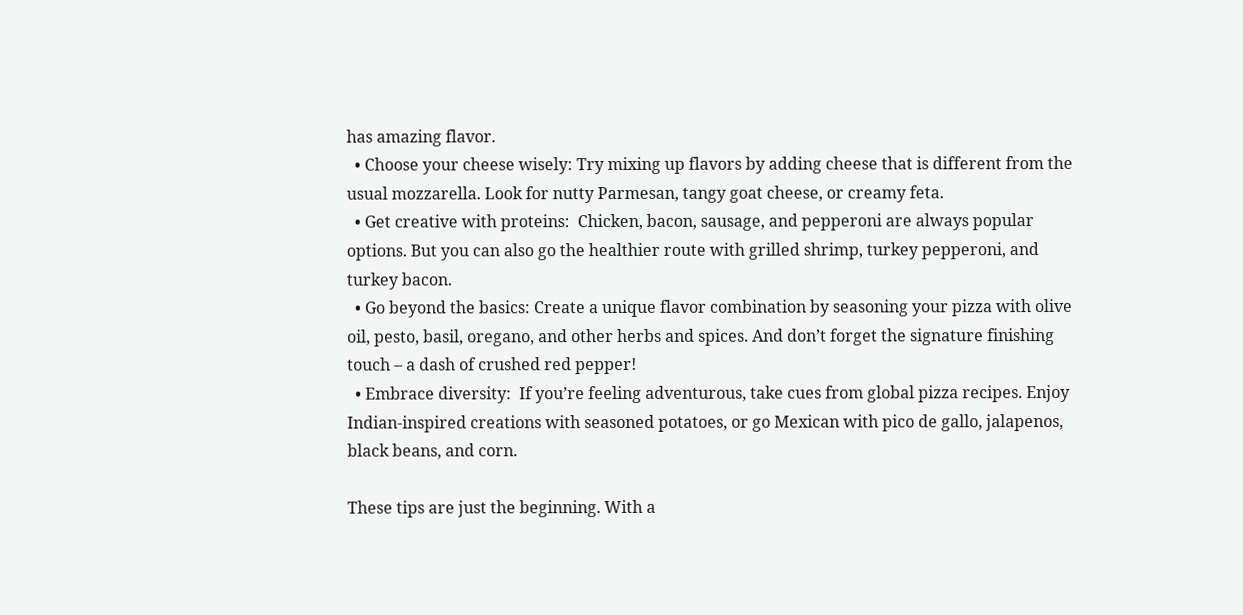has amazing flavor.
  • Choose your cheese wisely: Try mixing up flavors by adding cheese that is different from the usual mozzarella. Look for nutty Parmesan, tangy goat cheese, or creamy feta.
  • Get creative with proteins:  Chicken, bacon, sausage, and pepperoni are always popular options. But you can also go the healthier route with grilled shrimp, turkey pepperoni, and turkey bacon.
  • Go beyond the basics: Create a unique flavor combination by seasoning your pizza with olive oil, pesto, basil, oregano, and other herbs and spices. And don’t forget the signature finishing touch – a dash of crushed red pepper!
  • Embrace diversity:  If you’re feeling adventurous, take cues from global pizza recipes. Enjoy Indian-inspired creations with seasoned potatoes, or go Mexican with pico de gallo, jalapenos, black beans, and corn.

These tips are just the beginning. With a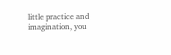little practice and imagination, you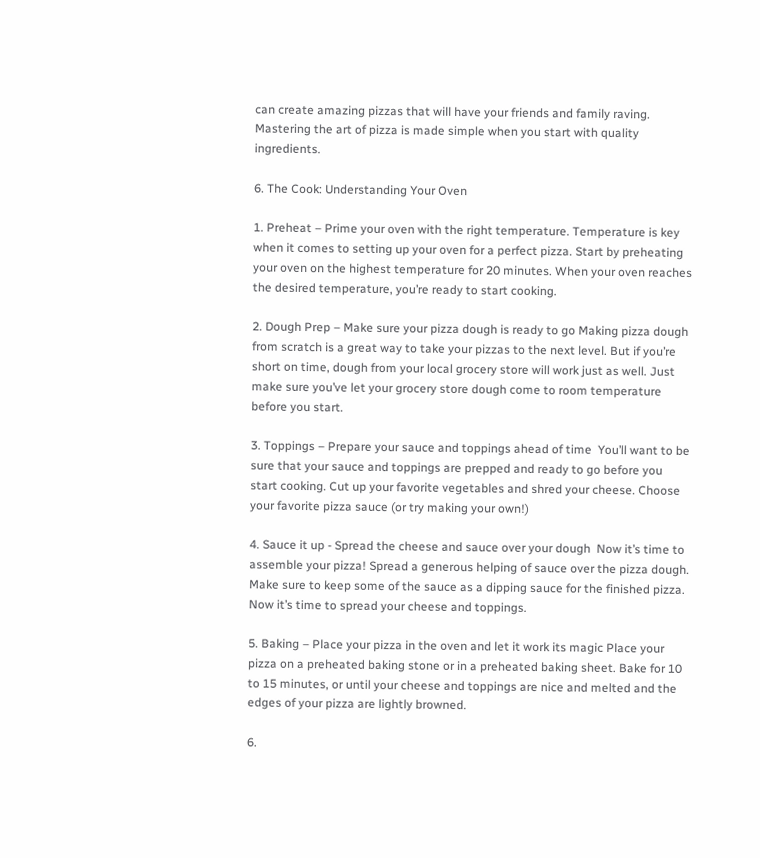can create amazing pizzas that will have your friends and family raving. Mastering the art of pizza is made simple when you start with quality ingredients.

6. The Cook: Understanding Your Oven

1. Preheat – Prime your oven with the right temperature. Temperature is key when it comes to setting up your oven for a perfect pizza. Start by preheating your oven on the highest temperature for 20 minutes. When your oven reaches the desired temperature, you’re ready to start cooking.

2. Dough Prep – Make sure your pizza dough is ready to go Making pizza dough from scratch is a great way to take your pizzas to the next level. But if you’re short on time, dough from your local grocery store will work just as well. Just make sure you’ve let your grocery store dough come to room temperature before you start.

3. Toppings – Prepare your sauce and toppings ahead of time  You’ll want to be sure that your sauce and toppings are prepped and ready to go before you start cooking. Cut up your favorite vegetables and shred your cheese. Choose your favorite pizza sauce (or try making your own!)

4. Sauce it up - Spread the cheese and sauce over your dough  Now it’s time to assemble your pizza! Spread a generous helping of sauce over the pizza dough. Make sure to keep some of the sauce as a dipping sauce for the finished pizza. Now it’s time to spread your cheese and toppings.

5. Baking – Place your pizza in the oven and let it work its magic Place your pizza on a preheated baking stone or in a preheated baking sheet. Bake for 10 to 15 minutes, or until your cheese and toppings are nice and melted and the edges of your pizza are lightly browned.

6.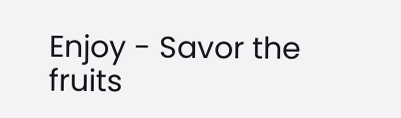Enjoy - Savor the fruits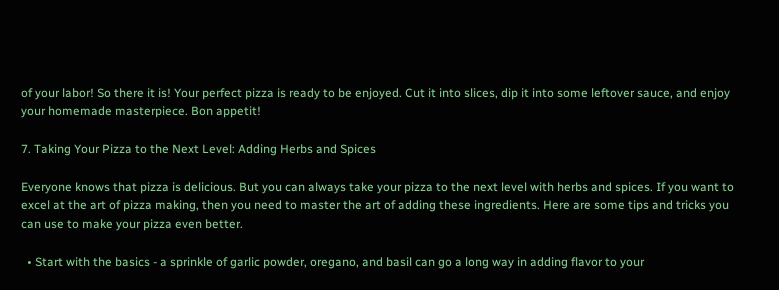of your labor! So there it is! Your perfect pizza is ready to be enjoyed. Cut it into slices, dip it into some leftover sauce, and enjoy your homemade masterpiece. Bon appetit!

7. Taking Your Pizza to the Next Level: Adding Herbs and Spices

Everyone knows that pizza is delicious. But you can always take your pizza to the next level with herbs and spices. If you want to excel at the art of pizza making, then you need to master the art of adding these ingredients. Here are some tips and tricks you can use to make your pizza even better.

  • Start with the basics - a sprinkle of garlic powder, oregano, and basil can go a long way in adding flavor to your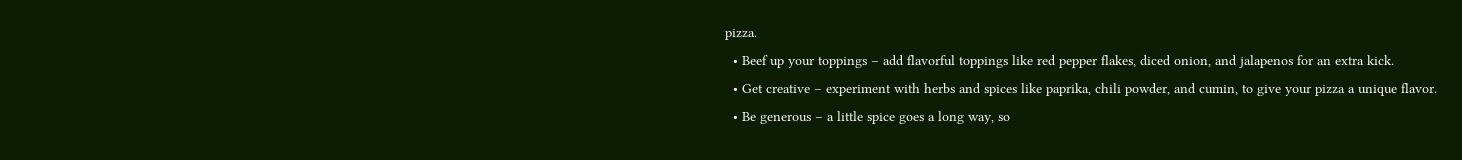pizza.
  • Beef up your toppings – add flavorful toppings like red pepper flakes, diced onion, and jalapenos for an extra kick.
  • Get creative – experiment with herbs and spices like paprika, chili powder, and cumin, to give your pizza a unique flavor.
  • Be generous – a little spice goes a long way, so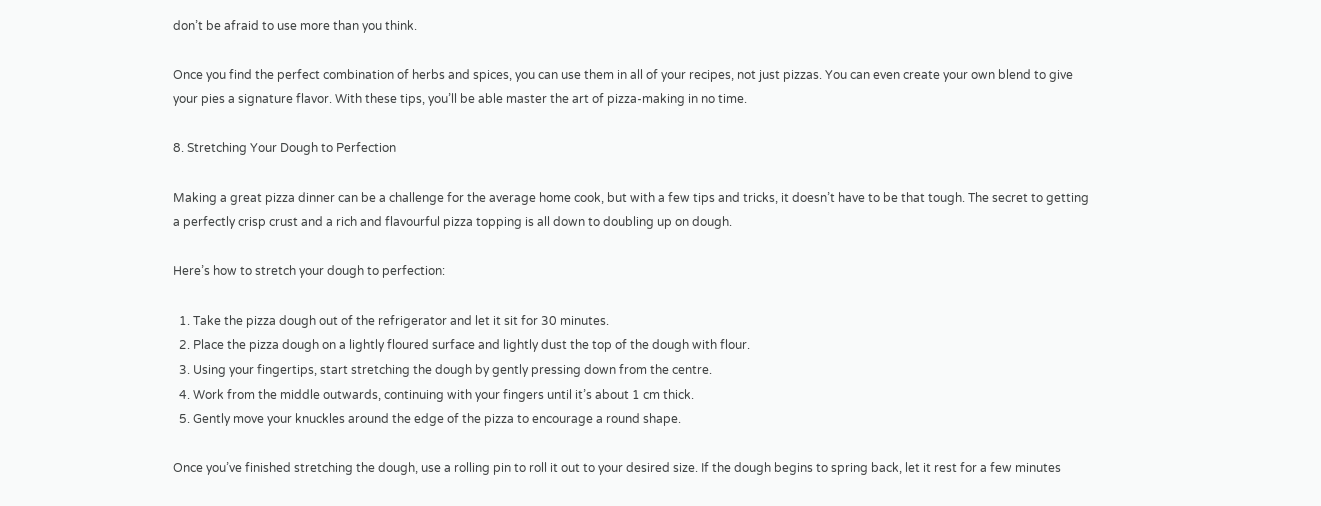don’t be afraid to use more than you think.

Once you find the perfect combination of herbs and spices, you can use them in all of your recipes, not just pizzas. You can even create your own blend to give your pies a signature flavor. With these tips, you’ll be able master the art of pizza-making in no time.

8. Stretching Your Dough to Perfection

Making a great pizza dinner can be a challenge for the average home cook, but with a few tips and tricks, it doesn’t have to be that tough. The secret to getting a perfectly crisp crust and a rich and flavourful pizza topping is all down to doubling up on dough.

Here’s how to stretch your dough to perfection:

  1. Take the pizza dough out of the refrigerator and let it sit for 30 minutes.
  2. Place the pizza dough on a lightly floured surface and lightly dust the top of the dough with flour.
  3. Using your fingertips, start stretching the dough by gently pressing down from the centre.
  4. Work from the middle outwards, continuing with your fingers until it’s about 1 cm thick.
  5. Gently move your knuckles around the edge of the pizza to encourage a round shape.

Once you’ve finished stretching the dough, use a rolling pin to roll it out to your desired size. If the dough begins to spring back, let it rest for a few minutes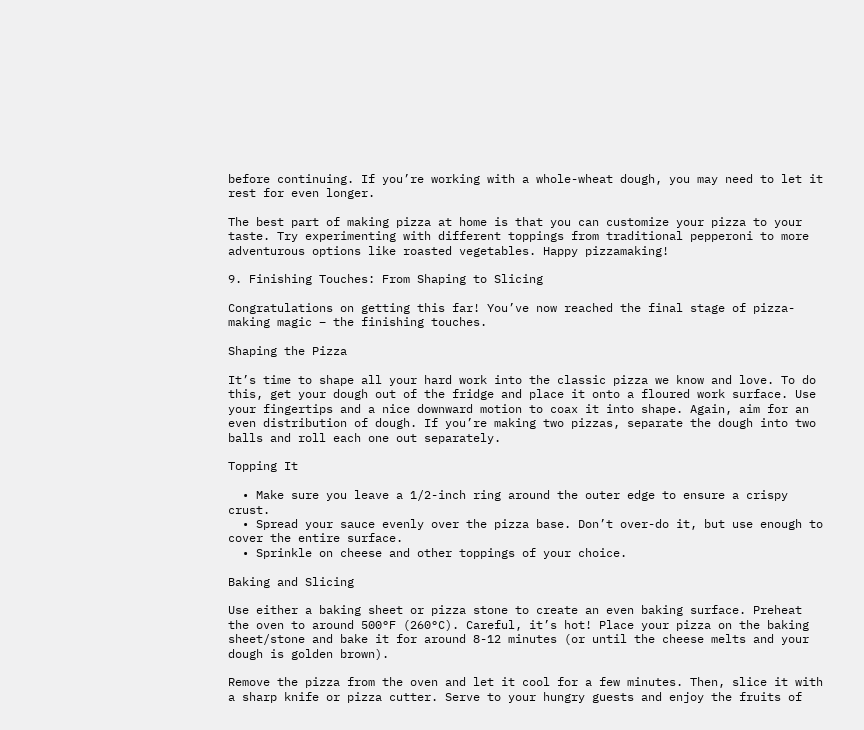before continuing. If you’re working with a whole-wheat dough, you may need to let it rest for even longer.

The best part of making pizza at home is that you can customize your pizza to your taste. Try experimenting with different toppings from traditional pepperoni to more adventurous options like roasted vegetables. Happy pizzamaking!

9. Finishing Touches: From Shaping to Slicing

Congratulations on getting this far! You’ve now reached the final stage of pizza-making magic – the finishing touches.

Shaping the Pizza

It’s time to shape all your hard work into the classic pizza we know and love. To do this, get your dough out of the fridge and place it onto a floured work surface. Use your fingertips and a nice downward motion to coax it into shape. Again, aim for an even distribution of dough. If you’re making two pizzas, separate the dough into two balls and roll each one out separately.

Topping It

  • Make sure you leave a 1/2-inch ring around the outer edge to ensure a crispy crust.
  • Spread your sauce evenly over the pizza base. Don’t over-do it, but use enough to cover the entire surface.
  • Sprinkle on cheese and other toppings of your choice.

Baking and Slicing

Use either a baking sheet or pizza stone to create an even baking surface. Preheat the oven to around 500°F (260°C). Careful, it’s hot! Place your pizza on the baking sheet/stone and bake it for around 8-12 minutes (or until the cheese melts and your dough is golden brown).

Remove the pizza from the oven and let it cool for a few minutes. Then, slice it with a sharp knife or pizza cutter. Serve to your hungry guests and enjoy the fruits of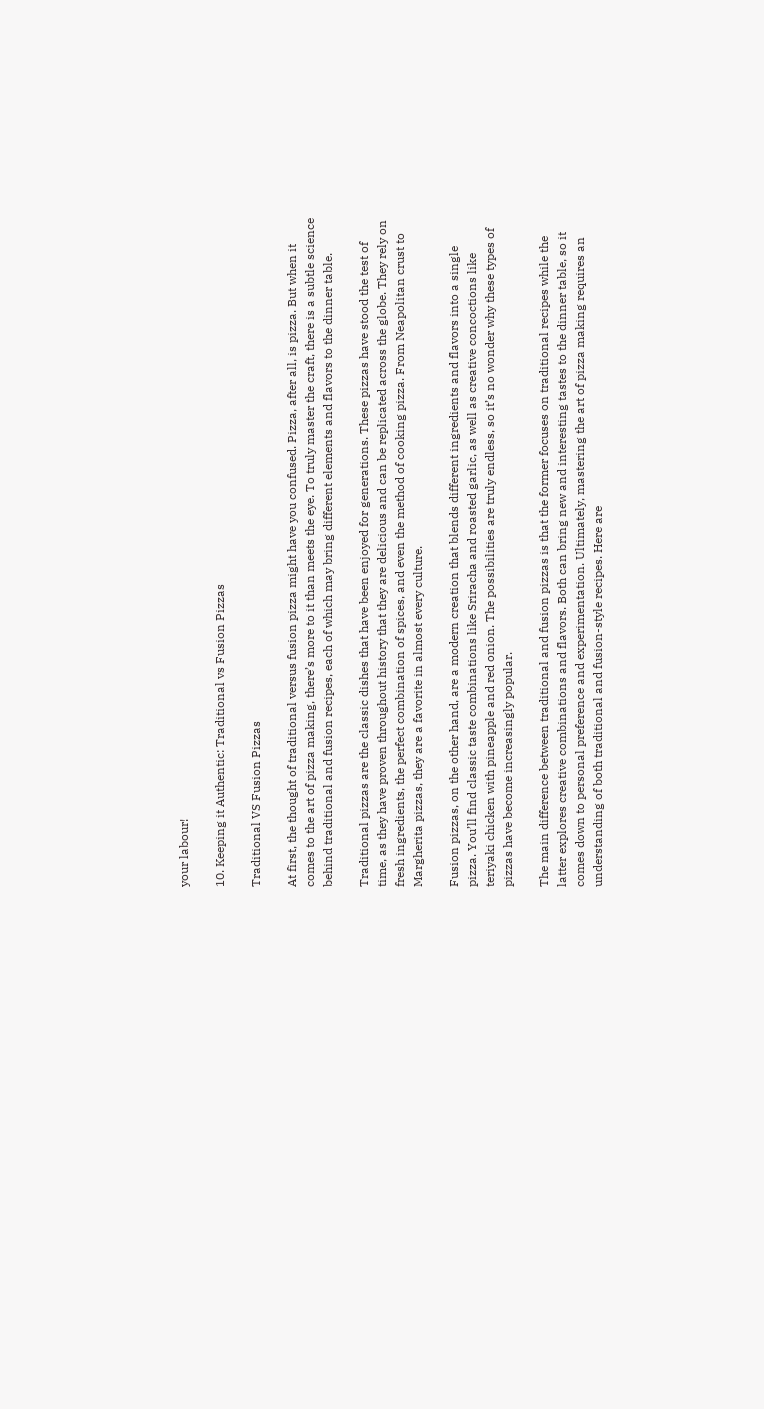your labour!

10. Keeping it Authentic: Traditional vs Fusion Pizzas

Traditional VS Fusion Pizzas

At first, the thought of traditional versus fusion pizza might have you confused. Pizza, after all, is pizza. But when it comes to the art of pizza making, there’s more to it than meets the eye. To truly master the craft, there is a subtle science behind traditional and fusion recipes, each of which may bring different elements and flavors to the dinner table.

Traditional pizzas are the classic dishes that have been enjoyed for generations. These pizzas have stood the test of time, as they have proven throughout history that they are delicious and can be replicated across the globe. They rely on fresh ingredients, the perfect combination of spices, and even the method of cooking pizza. From Neapolitan crust to Margherita pizzas, they are a favorite in almost every culture.

Fusion pizzas, on the other hand, are a modern creation that blends different ingredients and flavors into a single pizza. You’ll find classic taste combinations like Sriracha and roasted garlic, as well as creative concoctions like teriyaki chicken with pineapple and red onion. The possibilities are truly endless, so it’s no wonder why these types of pizzas have become increasingly popular.

The main difference between traditional and fusion pizzas is that the former focuses on traditional recipes while the latter explores creative combinations and flavors. Both can bring new and interesting tastes to the dinner table, so it comes down to personal preference and experimentation. Ultimately, mastering the art of pizza making requires an understanding of both traditional and fusion-style recipes. Here are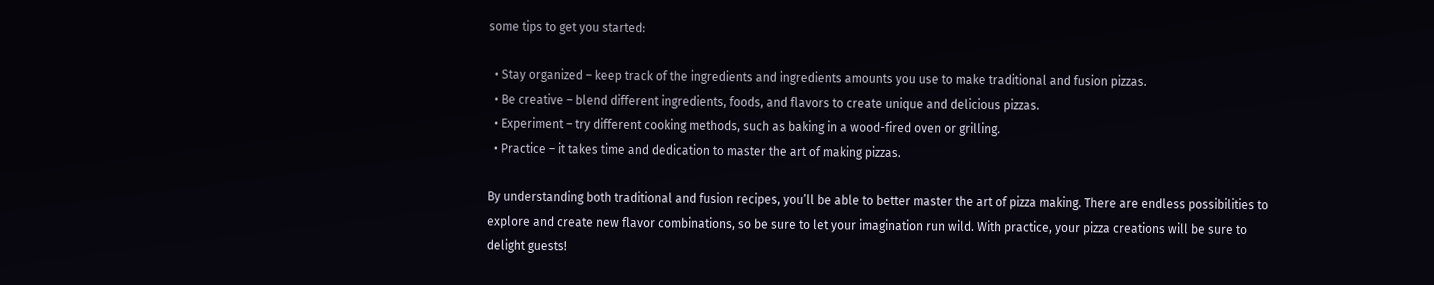some tips to get you started:

  • Stay organized – keep track of the ingredients and ingredients amounts you use to make traditional and fusion pizzas.
  • Be creative – blend different ingredients, foods, and flavors to create unique and delicious pizzas.
  • Experiment – try different cooking methods, such as baking in a wood-fired oven or grilling.
  • Practice – it takes time and dedication to master the art of making pizzas.

By understanding both traditional and fusion recipes, you’ll be able to better master the art of pizza making. There are endless possibilities to explore and create new flavor combinations, so be sure to let your imagination run wild. With practice, your pizza creations will be sure to delight guests!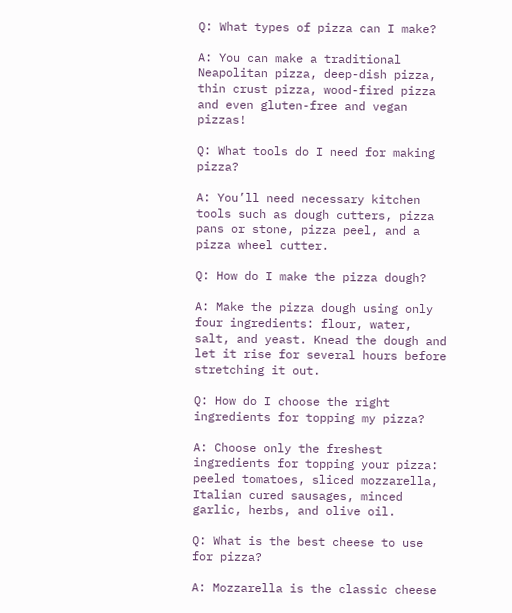Q: What types of pizza can I make?

A: You can make a traditional Neapolitan pizza, deep-dish pizza, thin crust pizza, wood-fired pizza and even gluten-free and vegan pizzas!

Q: What tools do I need for making pizza?

A: You’ll need necessary kitchen tools such as dough cutters, pizza pans or stone, pizza peel, and a pizza wheel cutter.

Q: How do I make the pizza dough?

A: Make the pizza dough using only four ingredients: flour, water, salt, and yeast. Knead the dough and let it rise for several hours before stretching it out.

Q: How do I choose the right ingredients for topping my pizza?

A: Choose only the freshest ingredients for topping your pizza: peeled tomatoes, sliced mozzarella, Italian cured sausages, minced garlic, herbs, and olive oil.

Q: What is the best cheese to use for pizza?

A: Mozzarella is the classic cheese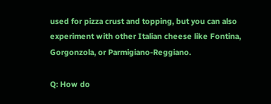used for pizza crust and topping, but you can also experiment with other Italian cheese like Fontina, Gorgonzola, or Parmigiano-Reggiano.

Q: How do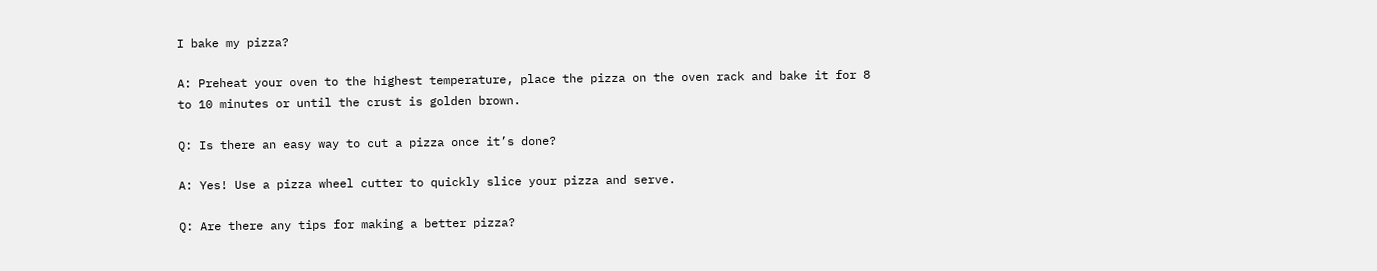I bake my pizza?

A: Preheat your oven to the highest temperature, place the pizza on the oven rack and bake it for 8 to 10 minutes or until the crust is golden brown.

Q: Is there an easy way to cut a pizza once it’s done?

A: Yes! Use a pizza wheel cutter to quickly slice your pizza and serve.

Q: Are there any tips for making a better pizza?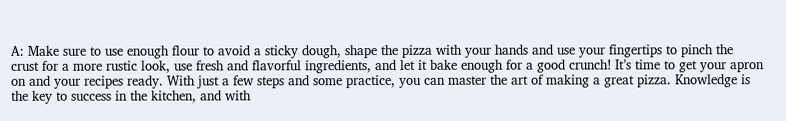A: Make sure to use enough flour to avoid a sticky dough, shape the pizza with your hands and use your fingertips to pinch the crust for a more rustic look, use fresh and flavorful ingredients, and let it bake enough for a good crunch! It’s time to get your apron on and your recipes ready. With just a few steps and some practice, you can master the art of making a great pizza. Knowledge is the key to success in the kitchen, and with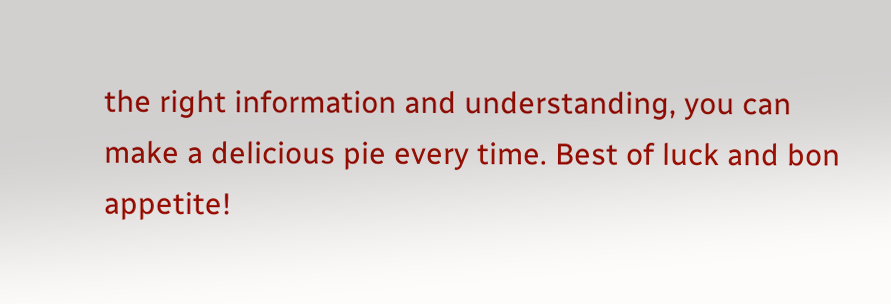the right information and understanding, you can make a delicious pie every time. Best of luck and bon appetite!